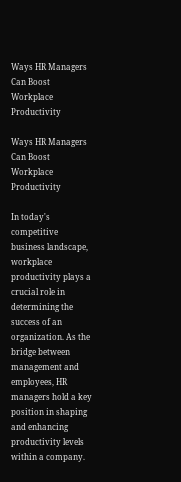Ways HR Managers Can Boost Workplace Productivity

Ways HR Managers Can Boost Workplace Productivity

In today's competitive business landscape, workplace productivity plays a crucial role in determining the success of an organization. As the bridge between management and employees, HR managers hold a key position in shaping and enhancing productivity levels within a company.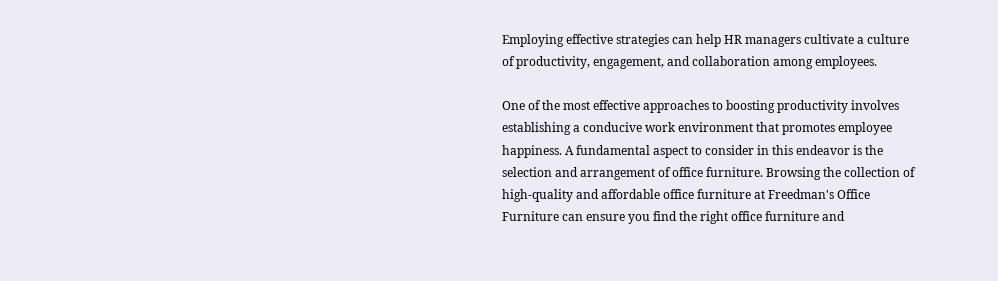Employing effective strategies can help HR managers cultivate a culture of productivity, engagement, and collaboration among employees.

One of the most effective approaches to boosting productivity involves establishing a conducive work environment that promotes employee happiness. A fundamental aspect to consider in this endeavor is the selection and arrangement of office furniture. Browsing the collection of high-quality and affordable office furniture at Freedman's Office Furniture can ensure you find the right office furniture and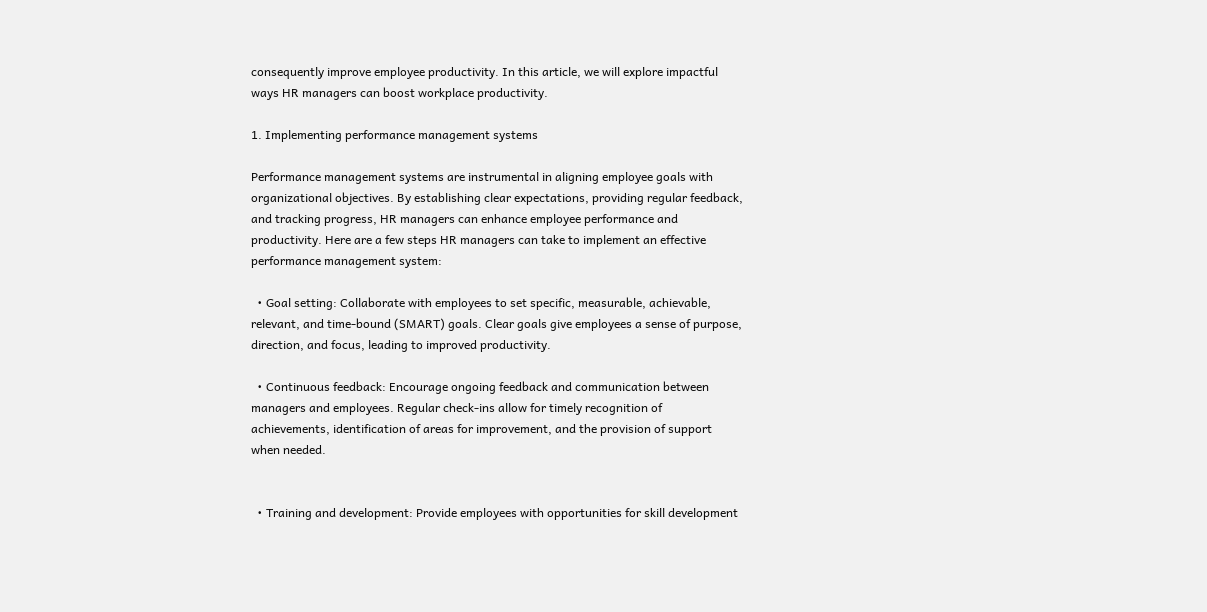consequently improve employee productivity. In this article, we will explore impactful ways HR managers can boost workplace productivity.

1. Implementing performance management systems

Performance management systems are instrumental in aligning employee goals with organizational objectives. By establishing clear expectations, providing regular feedback, and tracking progress, HR managers can enhance employee performance and productivity. Here are a few steps HR managers can take to implement an effective performance management system:

  • Goal setting: Collaborate with employees to set specific, measurable, achievable, relevant, and time-bound (SMART) goals. Clear goals give employees a sense of purpose, direction, and focus, leading to improved productivity.

  • Continuous feedback: Encourage ongoing feedback and communication between managers and employees. Regular check-ins allow for timely recognition of achievements, identification of areas for improvement, and the provision of support when needed.


  • Training and development: Provide employees with opportunities for skill development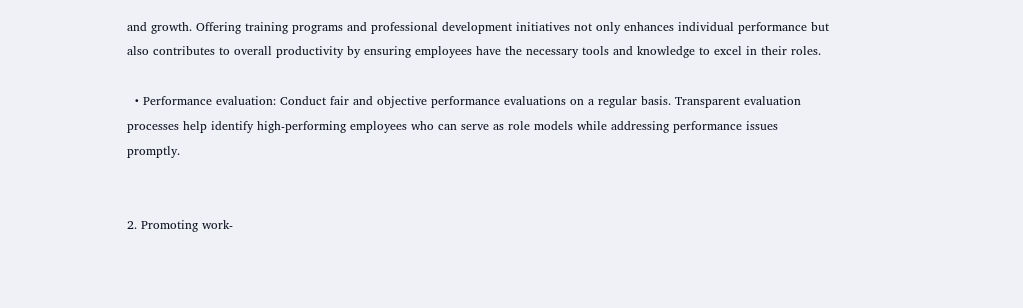and growth. Offering training programs and professional development initiatives not only enhances individual performance but also contributes to overall productivity by ensuring employees have the necessary tools and knowledge to excel in their roles.

  • Performance evaluation: Conduct fair and objective performance evaluations on a regular basis. Transparent evaluation processes help identify high-performing employees who can serve as role models while addressing performance issues promptly.


2. Promoting work-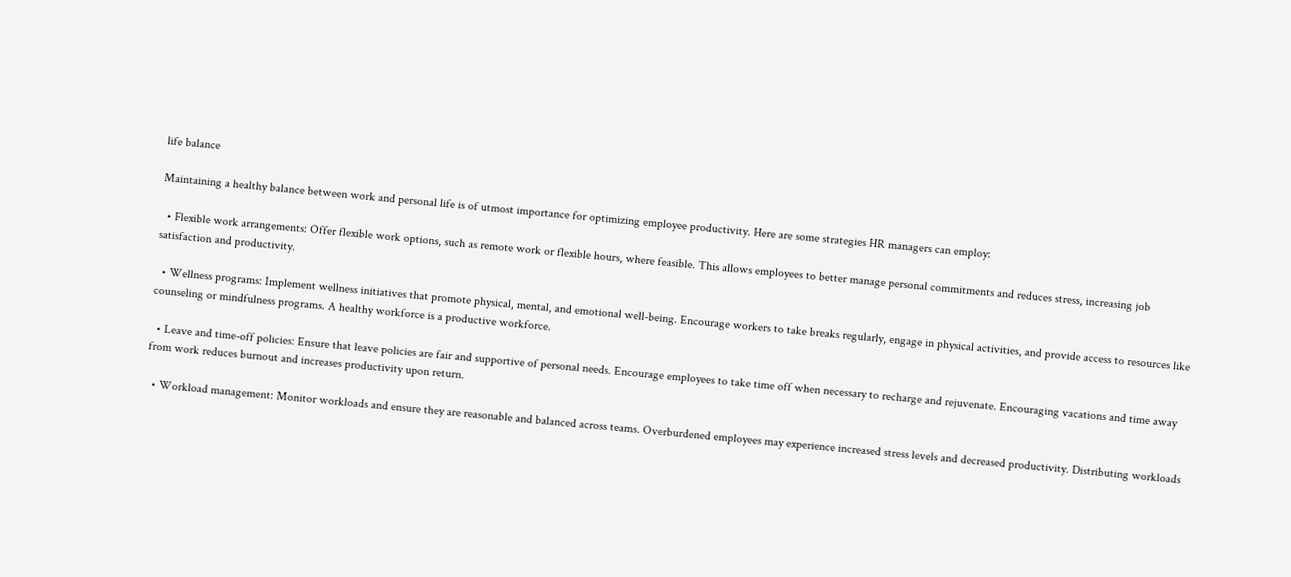life balance

Maintaining a healthy balance between work and personal life is of utmost importance for optimizing employee productivity. Here are some strategies HR managers can employ:

  • Flexible work arrangements: Offer flexible work options, such as remote work or flexible hours, where feasible. This allows employees to better manage personal commitments and reduces stress, increasing job satisfaction and productivity.

  • Wellness programs: Implement wellness initiatives that promote physical, mental, and emotional well-being. Encourage workers to take breaks regularly, engage in physical activities, and provide access to resources like counseling or mindfulness programs. A healthy workforce is a productive workforce.

  • Leave and time-off policies: Ensure that leave policies are fair and supportive of personal needs. Encourage employees to take time off when necessary to recharge and rejuvenate. Encouraging vacations and time away from work reduces burnout and increases productivity upon return.

  • Workload management: Monitor workloads and ensure they are reasonable and balanced across teams. Overburdened employees may experience increased stress levels and decreased productivity. Distributing workloads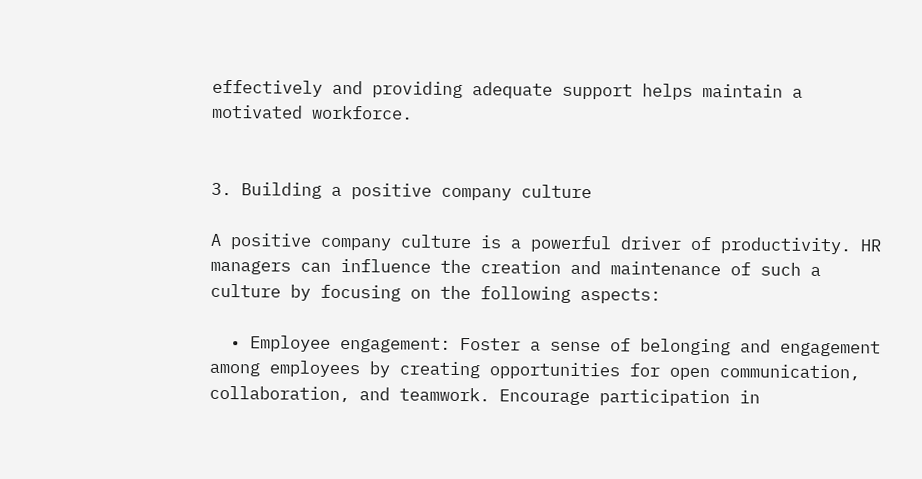effectively and providing adequate support helps maintain a motivated workforce.


3. Building a positive company culture

A positive company culture is a powerful driver of productivity. HR managers can influence the creation and maintenance of such a culture by focusing on the following aspects:

  • Employee engagement: Foster a sense of belonging and engagement among employees by creating opportunities for open communication, collaboration, and teamwork. Encourage participation in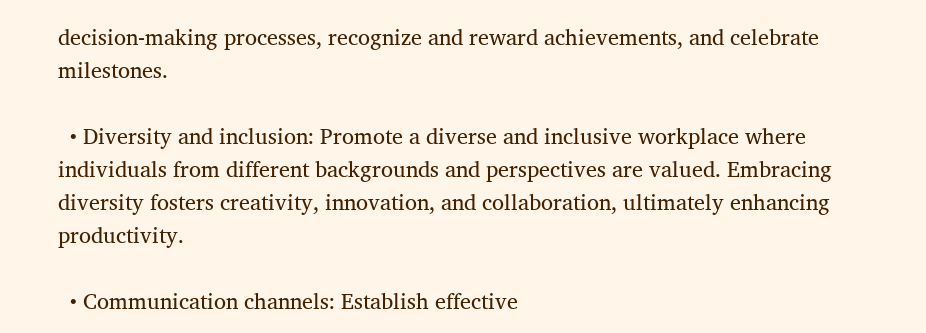decision-making processes, recognize and reward achievements, and celebrate milestones.

  • Diversity and inclusion: Promote a diverse and inclusive workplace where individuals from different backgrounds and perspectives are valued. Embracing diversity fosters creativity, innovation, and collaboration, ultimately enhancing productivity.

  • Communication channels: Establish effective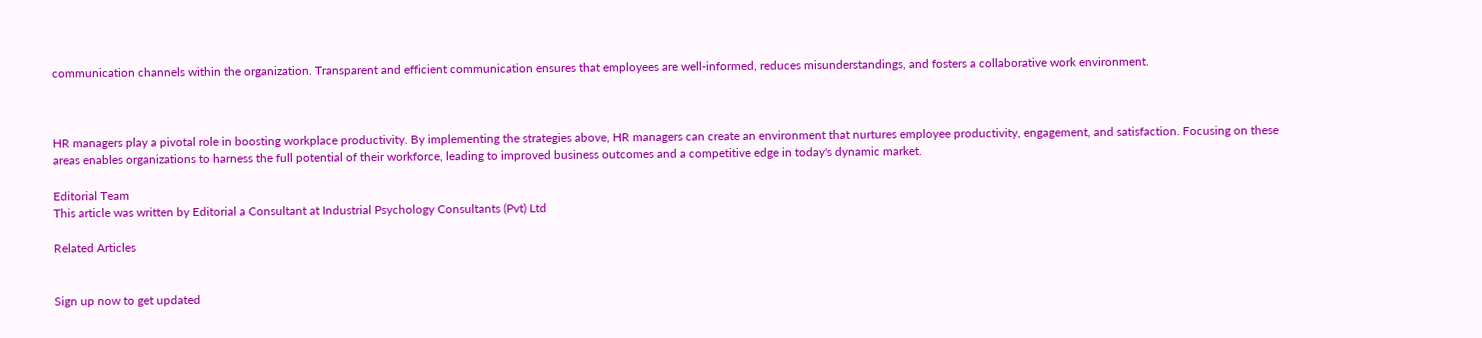communication channels within the organization. Transparent and efficient communication ensures that employees are well-informed, reduces misunderstandings, and fosters a collaborative work environment.



HR managers play a pivotal role in boosting workplace productivity. By implementing the strategies above, HR managers can create an environment that nurtures employee productivity, engagement, and satisfaction. Focusing on these areas enables organizations to harness the full potential of their workforce, leading to improved business outcomes and a competitive edge in today's dynamic market.

Editorial Team
This article was written by Editorial a Consultant at Industrial Psychology Consultants (Pvt) Ltd

Related Articles


Sign up now to get updated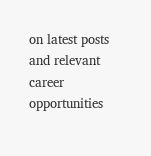on latest posts and relevant career opportunities